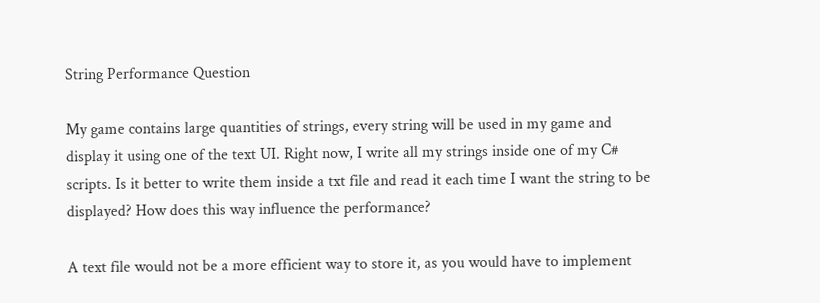String Performance Question

My game contains large quantities of strings, every string will be used in my game and display it using one of the text UI. Right now, I write all my strings inside one of my C# scripts. Is it better to write them inside a txt file and read it each time I want the string to be displayed? How does this way influence the performance?

A text file would not be a more efficient way to store it, as you would have to implement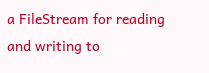a FileStream for reading and writing to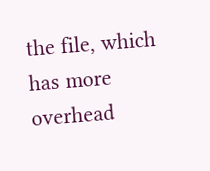the file, which has more overhead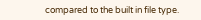compared to the built in file type.